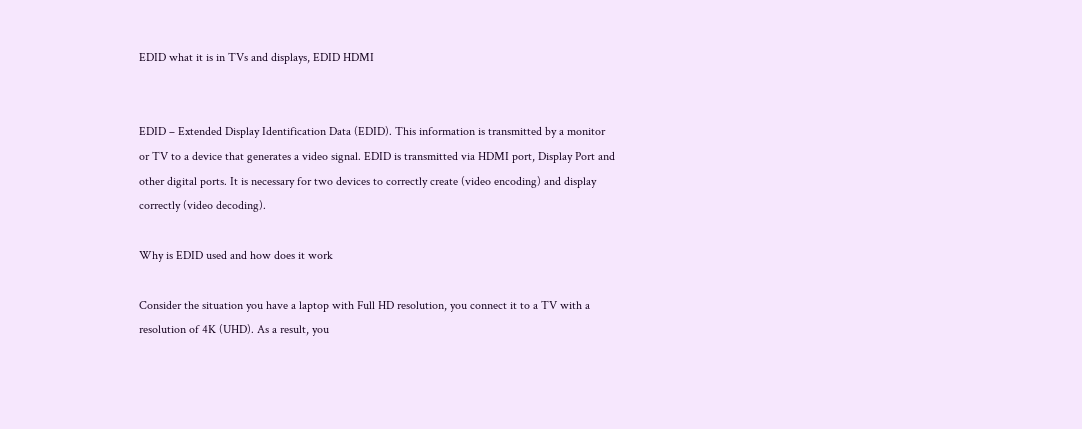EDID what it is in TVs and displays, EDID HDMI


EDID – Extended Display Identification Data (EDID). This information is transmitted by a monitor or TV to a device that generates a video signal. EDID is transmitted via HDMI port, Display Port and other digital ports. It is necessary for two devices to correctly create (video encoding) and display correctly (video decoding).

Why is EDID used and how does it work

Consider the situation you have a laptop with Full HD resolution, you connect it to a TV with a resolution of 4K (UHD). As a result, you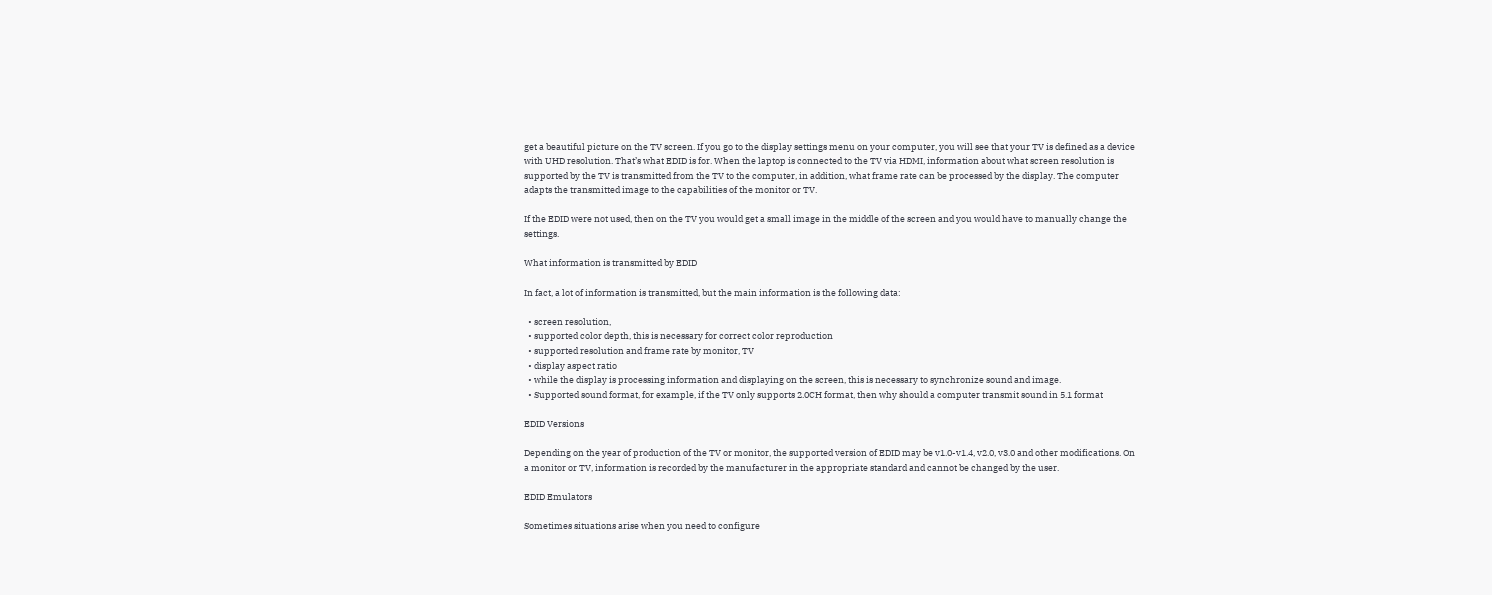get a beautiful picture on the TV screen. If you go to the display settings menu on your computer, you will see that your TV is defined as a device with UHD resolution. That’s what EDID is for. When the laptop is connected to the TV via HDMI, information about what screen resolution is supported by the TV is transmitted from the TV to the computer, in addition, what frame rate can be processed by the display. The computer adapts the transmitted image to the capabilities of the monitor or TV.

If the EDID were not used, then on the TV you would get a small image in the middle of the screen and you would have to manually change the settings.

What information is transmitted by EDID

In fact, a lot of information is transmitted, but the main information is the following data:

  • screen resolution,
  • supported color depth, this is necessary for correct color reproduction
  • supported resolution and frame rate by monitor, TV
  • display aspect ratio
  • while the display is processing information and displaying on the screen, this is necessary to synchronize sound and image.
  • Supported sound format, for example, if the TV only supports 2.0CH format, then why should a computer transmit sound in 5.1 format

EDID Versions

Depending on the year of production of the TV or monitor, the supported version of EDID may be v1.0-v1.4, v2.0, v3.0 and other modifications. On a monitor or TV, information is recorded by the manufacturer in the appropriate standard and cannot be changed by the user.

EDID Emulators

Sometimes situations arise when you need to configure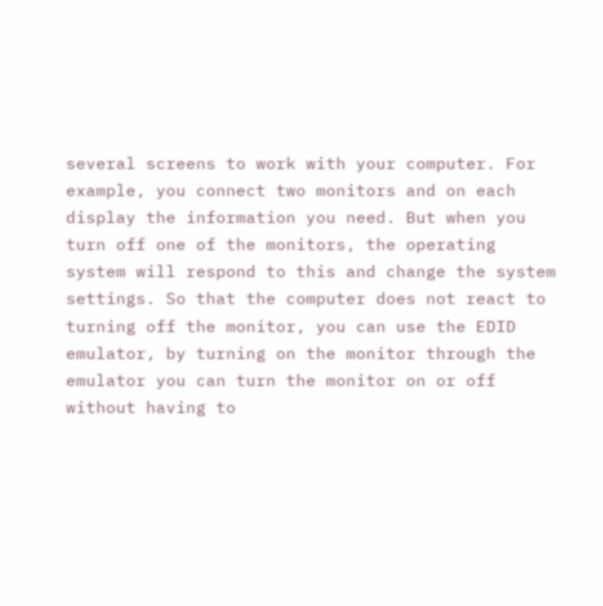several screens to work with your computer. For example, you connect two monitors and on each display the information you need. But when you turn off one of the monitors, the operating system will respond to this and change the system settings. So that the computer does not react to turning off the monitor, you can use the EDID emulator, by turning on the monitor through the emulator you can turn the monitor on or off without having to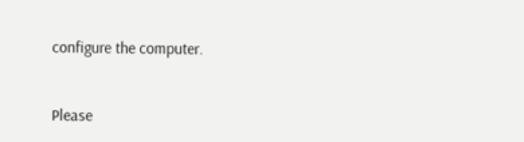configure the computer.


Please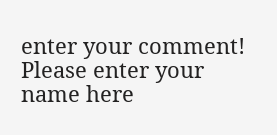enter your comment!
Please enter your name here